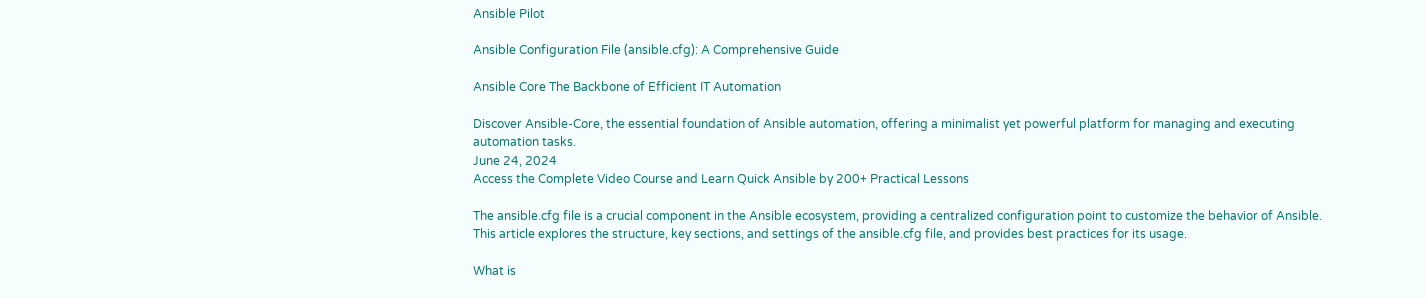Ansible Pilot

Ansible Configuration File (ansible.cfg): A Comprehensive Guide

Ansible Core The Backbone of Efficient IT Automation

Discover Ansible-Core, the essential foundation of Ansible automation, offering a minimalist yet powerful platform for managing and executing automation tasks.
June 24, 2024
Access the Complete Video Course and Learn Quick Ansible by 200+ Practical Lessons

The ansible.cfg file is a crucial component in the Ansible ecosystem, providing a centralized configuration point to customize the behavior of Ansible. This article explores the structure, key sections, and settings of the ansible.cfg file, and provides best practices for its usage.

What is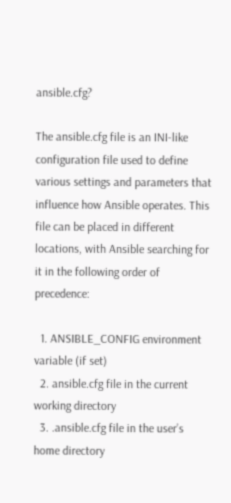ansible.cfg?

The ansible.cfg file is an INI-like configuration file used to define various settings and parameters that influence how Ansible operates. This file can be placed in different locations, with Ansible searching for it in the following order of precedence:

  1. ANSIBLE_CONFIG environment variable (if set)
  2. ansible.cfg file in the current working directory
  3. .ansible.cfg file in the user’s home directory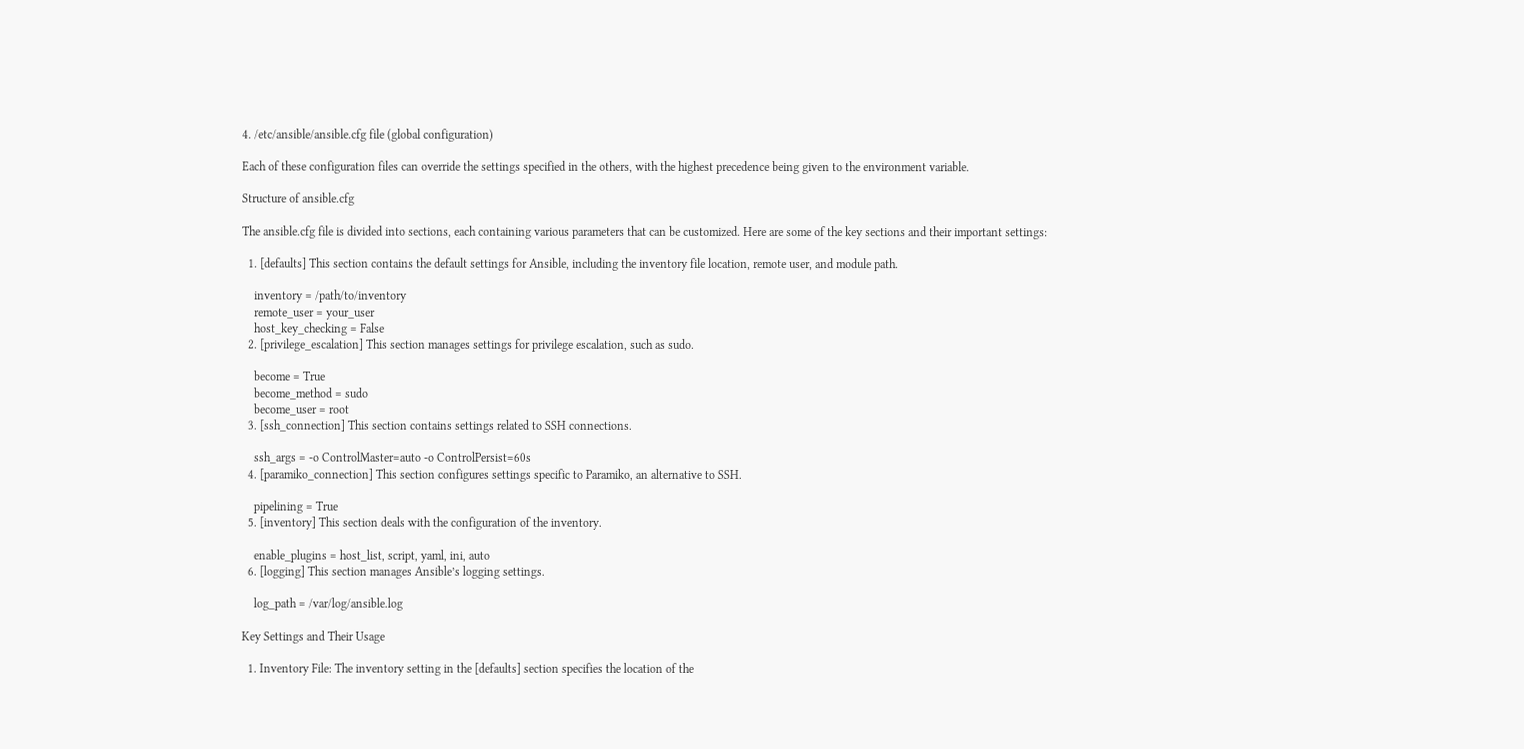4. /etc/ansible/ansible.cfg file (global configuration)

Each of these configuration files can override the settings specified in the others, with the highest precedence being given to the environment variable.

Structure of ansible.cfg

The ansible.cfg file is divided into sections, each containing various parameters that can be customized. Here are some of the key sections and their important settings:

  1. [defaults] This section contains the default settings for Ansible, including the inventory file location, remote user, and module path.

    inventory = /path/to/inventory
    remote_user = your_user
    host_key_checking = False
  2. [privilege_escalation] This section manages settings for privilege escalation, such as sudo.

    become = True
    become_method = sudo
    become_user = root
  3. [ssh_connection] This section contains settings related to SSH connections.

    ssh_args = -o ControlMaster=auto -o ControlPersist=60s
  4. [paramiko_connection] This section configures settings specific to Paramiko, an alternative to SSH.

    pipelining = True
  5. [inventory] This section deals with the configuration of the inventory.

    enable_plugins = host_list, script, yaml, ini, auto
  6. [logging] This section manages Ansible’s logging settings.

    log_path = /var/log/ansible.log

Key Settings and Their Usage

  1. Inventory File: The inventory setting in the [defaults] section specifies the location of the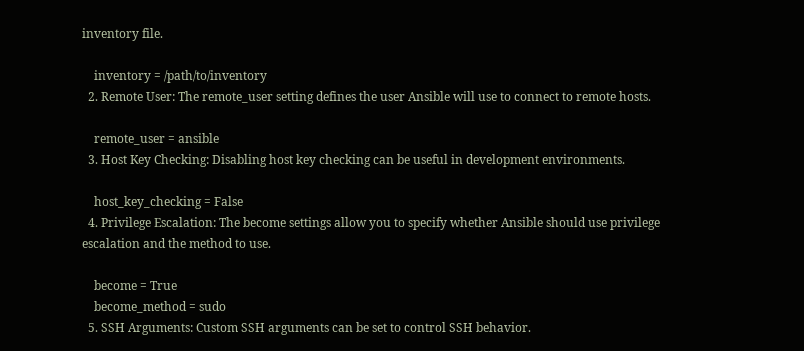inventory file.

    inventory = /path/to/inventory
  2. Remote User: The remote_user setting defines the user Ansible will use to connect to remote hosts.

    remote_user = ansible
  3. Host Key Checking: Disabling host key checking can be useful in development environments.

    host_key_checking = False
  4. Privilege Escalation: The become settings allow you to specify whether Ansible should use privilege escalation and the method to use.

    become = True
    become_method = sudo
  5. SSH Arguments: Custom SSH arguments can be set to control SSH behavior.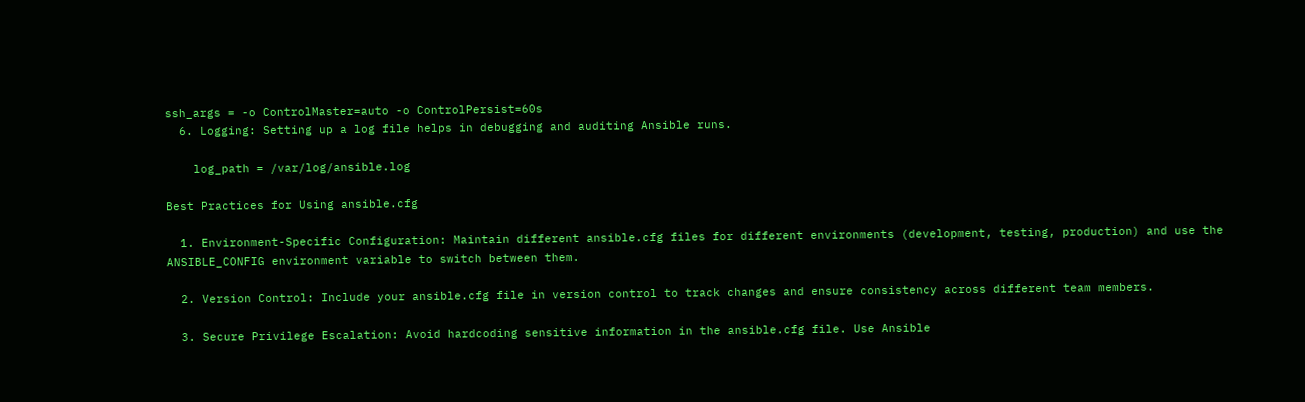ssh_args = -o ControlMaster=auto -o ControlPersist=60s
  6. Logging: Setting up a log file helps in debugging and auditing Ansible runs.

    log_path = /var/log/ansible.log

Best Practices for Using ansible.cfg

  1. Environment-Specific Configuration: Maintain different ansible.cfg files for different environments (development, testing, production) and use the ANSIBLE_CONFIG environment variable to switch between them.

  2. Version Control: Include your ansible.cfg file in version control to track changes and ensure consistency across different team members.

  3. Secure Privilege Escalation: Avoid hardcoding sensitive information in the ansible.cfg file. Use Ansible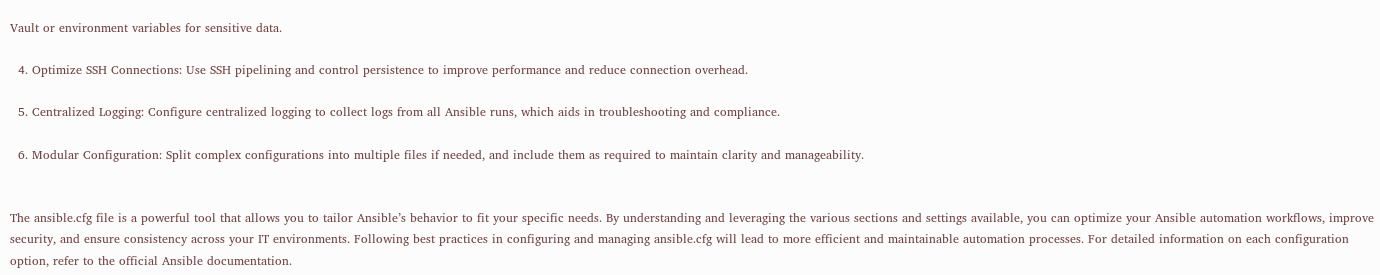Vault or environment variables for sensitive data.

  4. Optimize SSH Connections: Use SSH pipelining and control persistence to improve performance and reduce connection overhead.

  5. Centralized Logging: Configure centralized logging to collect logs from all Ansible runs, which aids in troubleshooting and compliance.

  6. Modular Configuration: Split complex configurations into multiple files if needed, and include them as required to maintain clarity and manageability.


The ansible.cfg file is a powerful tool that allows you to tailor Ansible’s behavior to fit your specific needs. By understanding and leveraging the various sections and settings available, you can optimize your Ansible automation workflows, improve security, and ensure consistency across your IT environments. Following best practices in configuring and managing ansible.cfg will lead to more efficient and maintainable automation processes. For detailed information on each configuration option, refer to the official Ansible documentation.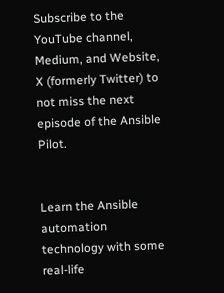Subscribe to the YouTube channel, Medium, and Website, X (formerly Twitter) to not miss the next episode of the Ansible Pilot.


Learn the Ansible automation technology with some real-life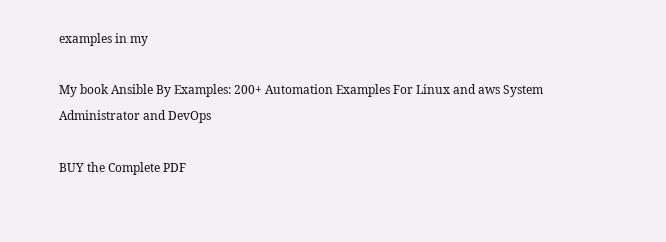examples in my

My book Ansible By Examples: 200+ Automation Examples For Linux and aws System Administrator and DevOps

BUY the Complete PDF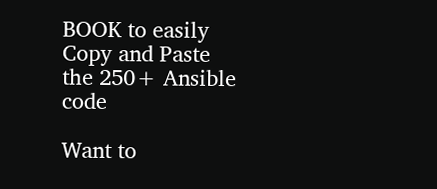BOOK to easily Copy and Paste the 250+ Ansible code

Want to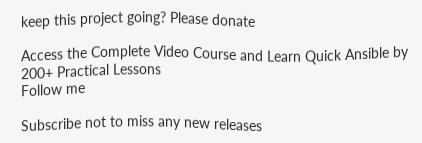keep this project going? Please donate

Access the Complete Video Course and Learn Quick Ansible by 200+ Practical Lessons
Follow me

Subscribe not to miss any new releases